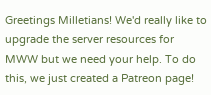Greetings Milletians! We'd really like to upgrade the server resources for MWW but we need your help. To do this, we just created a Patreon page!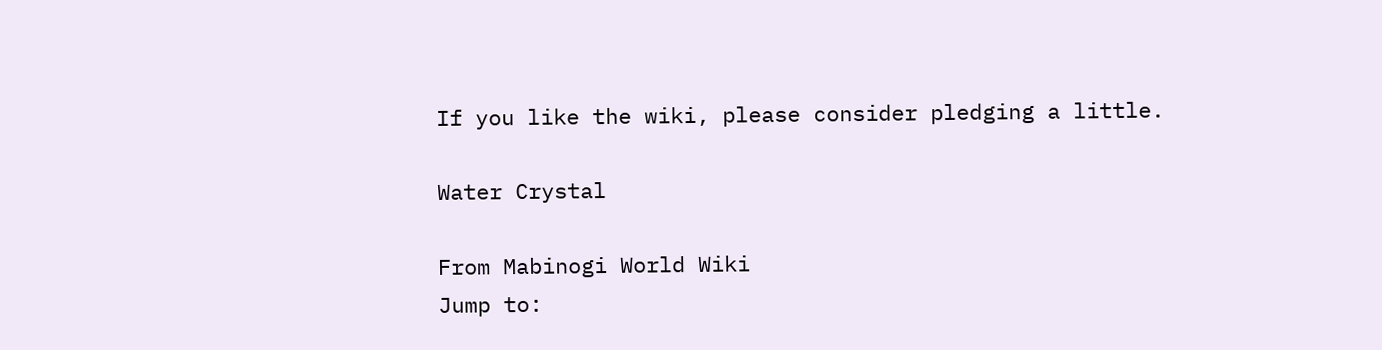If you like the wiki, please consider pledging a little.

Water Crystal

From Mabinogi World Wiki
Jump to: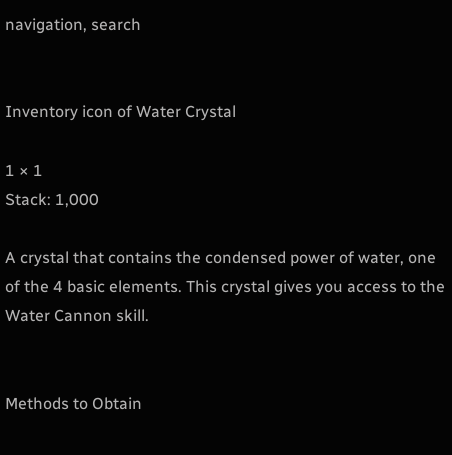navigation, search


Inventory icon of Water Crystal

1 × 1
Stack: 1,000

A crystal that contains the condensed power of water, one of the 4 basic elements. This crystal gives you access to the Water Cannon skill.


Methods to Obtain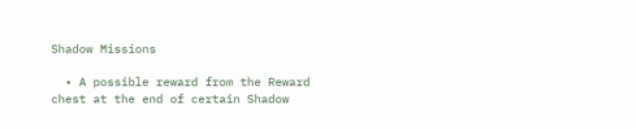Shadow Missions

  • A possible reward from the Reward chest at the end of certain Shadow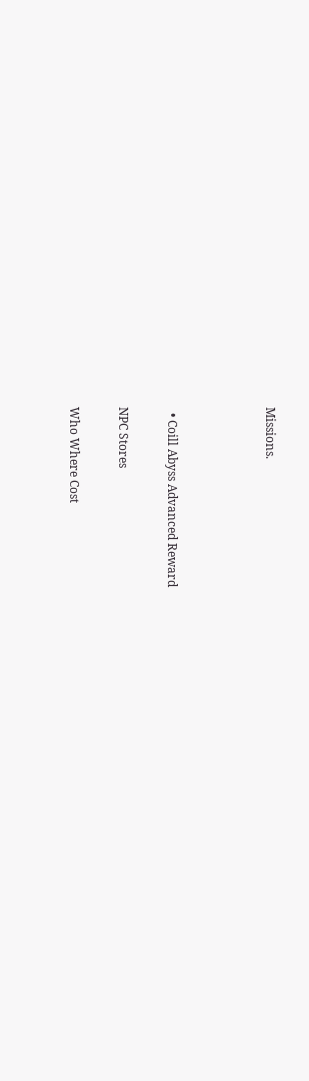Missions.



  • Coill Abyss Advanced Reward

NPC Stores

Who Where Cost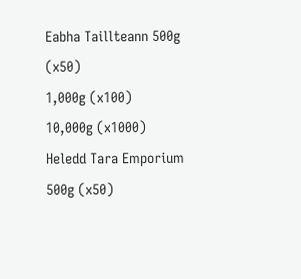Eabha Taillteann 500g (x50)
1,000g (x100)
10,000g (x1000)
Heledd Tara Emporium 500g (x50)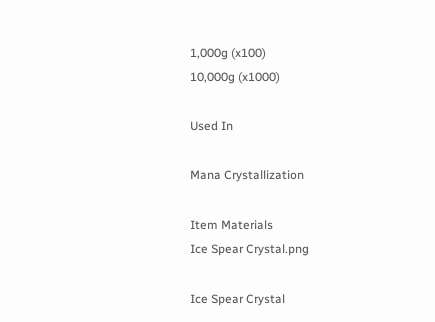1,000g (x100)
10,000g (x1000)

Used In

Mana Crystallization

Item Materials
Ice Spear Crystal.png

Ice Spear Crystal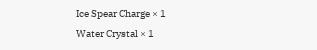Ice Spear Charge × 1
Water Crystal × 1